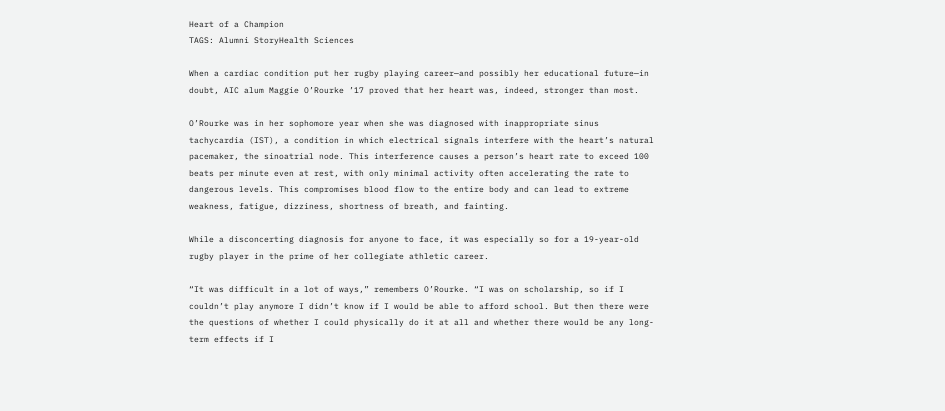Heart of a Champion
TAGS: Alumni StoryHealth Sciences

When a cardiac condition put her rugby playing career—and possibly her educational future—in doubt, AIC alum Maggie O’Rourke ’17 proved that her heart was, indeed, stronger than most.

O’Rourke was in her sophomore year when she was diagnosed with inappropriate sinus tachycardia (IST), a condition in which electrical signals interfere with the heart’s natural pacemaker, the sinoatrial node. This interference causes a person’s heart rate to exceed 100 beats per minute even at rest, with only minimal activity often accelerating the rate to dangerous levels. This compromises blood flow to the entire body and can lead to extreme weakness, fatigue, dizziness, shortness of breath, and fainting.

While a disconcerting diagnosis for anyone to face, it was especially so for a 19-year-old rugby player in the prime of her collegiate athletic career.

“It was difficult in a lot of ways,” remembers O’Rourke. “I was on scholarship, so if I couldn’t play anymore I didn’t know if I would be able to afford school. But then there were the questions of whether I could physically do it at all and whether there would be any long-term effects if I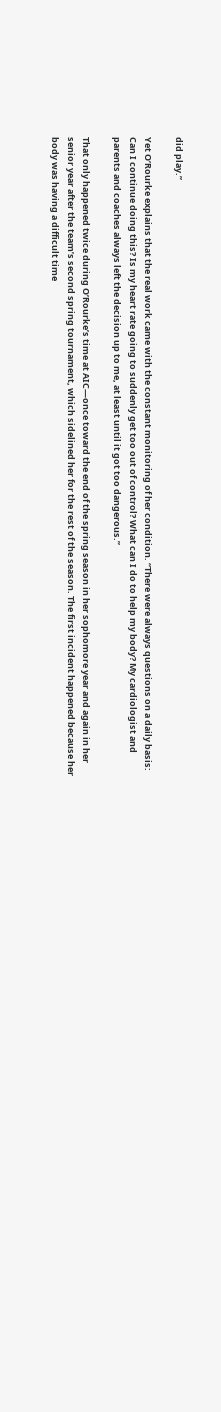did play.”

Yet O’Rourke explains that the real work came with the constant monitoring of her condition. “There were always questions on a daily basis: Can I continue doing this? Is my heart rate going to suddenly get too out of control? What can I do to help my body? My cardiologist and parents and coaches always left the decision up to me, at least until it got too dangerous.”

That only happened twice during O’Rourke’s time at AIC—once toward the end of the spring season in her sophomore year and again in her senior year after the team’s second spring tournament, which sidelined her for the rest of the season. The first incident happened because her body was having a difficult time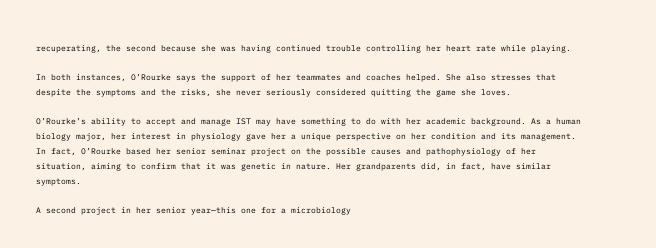recuperating, the second because she was having continued trouble controlling her heart rate while playing.

In both instances, O’Rourke says the support of her teammates and coaches helped. She also stresses that despite the symptoms and the risks, she never seriously considered quitting the game she loves.

O’Rourke’s ability to accept and manage IST may have something to do with her academic background. As a human biology major, her interest in physiology gave her a unique perspective on her condition and its management. In fact, O’Rourke based her senior seminar project on the possible causes and pathophysiology of her situation, aiming to confirm that it was genetic in nature. Her grandparents did, in fact, have similar symptoms.

A second project in her senior year—this one for a microbiology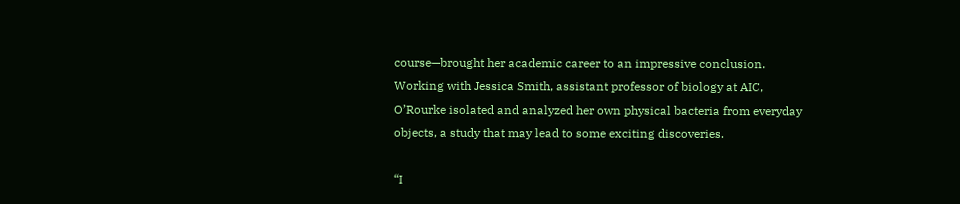course—brought her academic career to an impressive conclusion. Working with Jessica Smith, assistant professor of biology at AIC, O’Rourke isolated and analyzed her own physical bacteria from everyday objects, a study that may lead to some exciting discoveries.

“I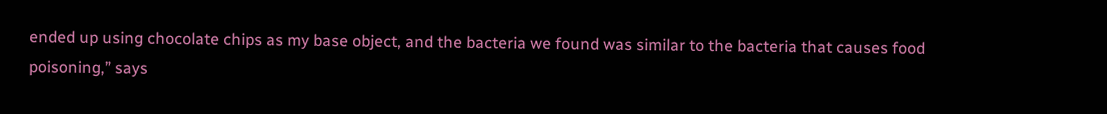ended up using chocolate chips as my base object, and the bacteria we found was similar to the bacteria that causes food poisoning,” says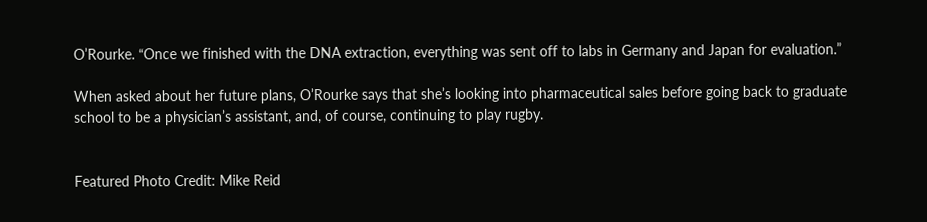O’Rourke. “Once we finished with the DNA extraction, everything was sent off to labs in Germany and Japan for evaluation.”

When asked about her future plans, O’Rourke says that she’s looking into pharmaceutical sales before going back to graduate school to be a physician’s assistant, and, of course, continuing to play rugby.


Featured Photo Credit: Mike Reid